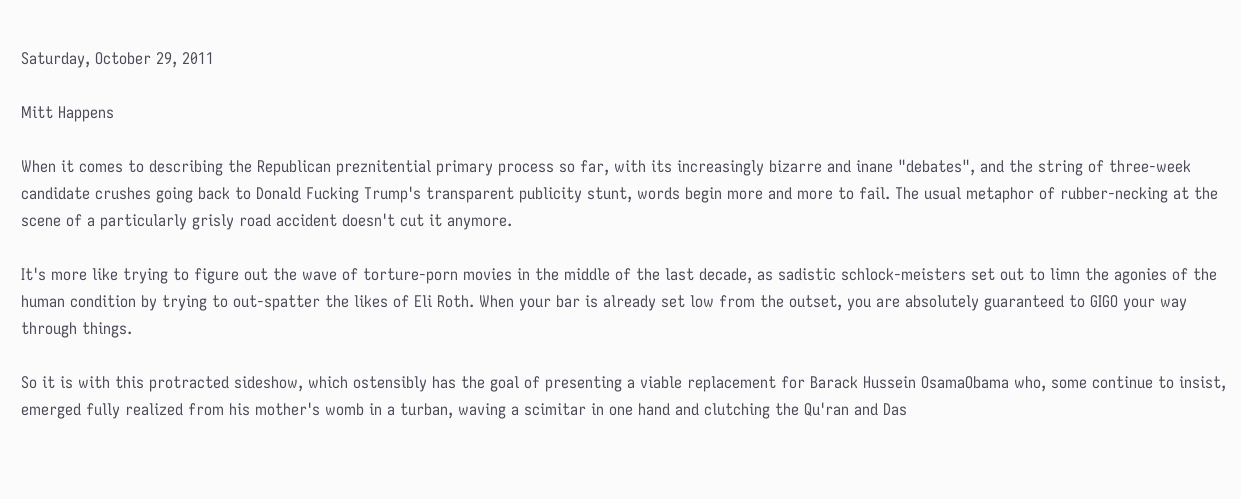Saturday, October 29, 2011

Mitt Happens

When it comes to describing the Republican preznitential primary process so far, with its increasingly bizarre and inane "debates", and the string of three-week candidate crushes going back to Donald Fucking Trump's transparent publicity stunt, words begin more and more to fail. The usual metaphor of rubber-necking at the scene of a particularly grisly road accident doesn't cut it anymore.

It's more like trying to figure out the wave of torture-porn movies in the middle of the last decade, as sadistic schlock-meisters set out to limn the agonies of the human condition by trying to out-spatter the likes of Eli Roth. When your bar is already set low from the outset, you are absolutely guaranteed to GIGO your way through things.

So it is with this protracted sideshow, which ostensibly has the goal of presenting a viable replacement for Barack Hussein OsamaObama who, some continue to insist, emerged fully realized from his mother's womb in a turban, waving a scimitar in one hand and clutching the Qu'ran and Das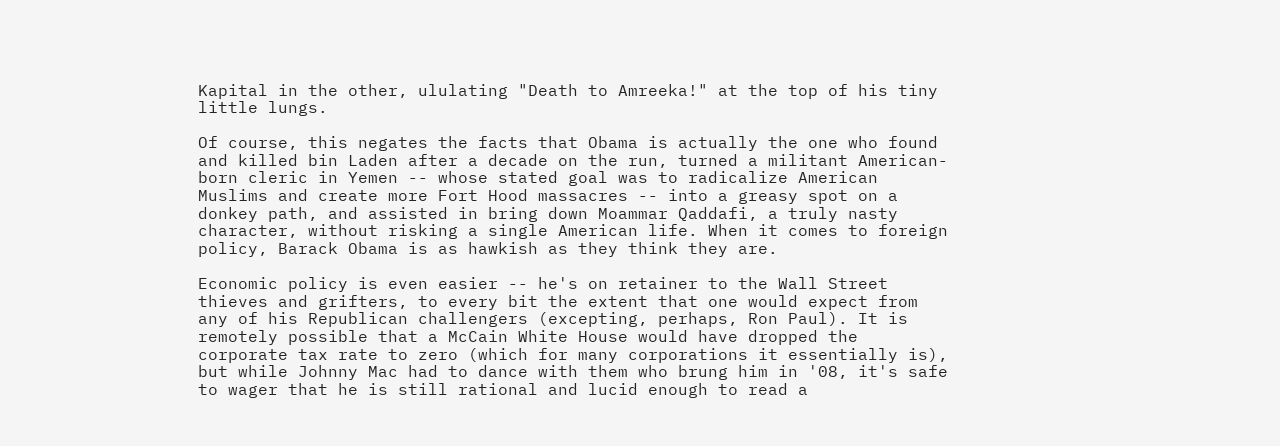Kapital in the other, ululating "Death to Amreeka!" at the top of his tiny little lungs.

Of course, this negates the facts that Obama is actually the one who found and killed bin Laden after a decade on the run, turned a militant American-born cleric in Yemen -- whose stated goal was to radicalize American Muslims and create more Fort Hood massacres -- into a greasy spot on a donkey path, and assisted in bring down Moammar Qaddafi, a truly nasty character, without risking a single American life. When it comes to foreign policy, Barack Obama is as hawkish as they think they are.

Economic policy is even easier -- he's on retainer to the Wall Street thieves and grifters, to every bit the extent that one would expect from any of his Republican challengers (excepting, perhaps, Ron Paul). It is remotely possible that a McCain White House would have dropped the corporate tax rate to zero (which for many corporations it essentially is), but while Johnny Mac had to dance with them who brung him in '08, it's safe to wager that he is still rational and lucid enough to read a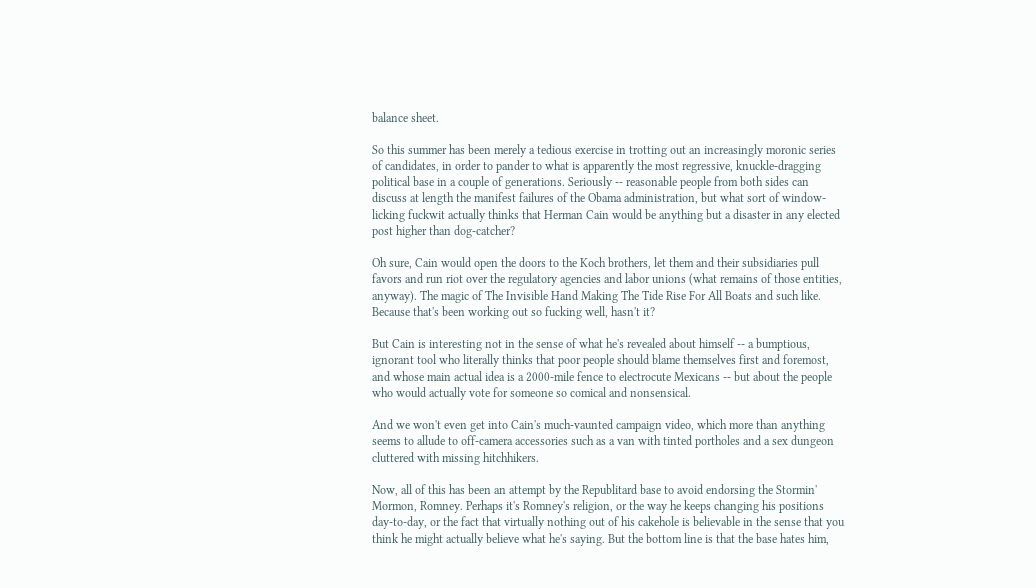balance sheet.

So this summer has been merely a tedious exercise in trotting out an increasingly moronic series of candidates, in order to pander to what is apparently the most regressive, knuckle-dragging political base in a couple of generations. Seriously -- reasonable people from both sides can discuss at length the manifest failures of the Obama administration, but what sort of window-licking fuckwit actually thinks that Herman Cain would be anything but a disaster in any elected post higher than dog-catcher?

Oh sure, Cain would open the doors to the Koch brothers, let them and their subsidiaries pull favors and run riot over the regulatory agencies and labor unions (what remains of those entities, anyway). The magic of The Invisible Hand Making The Tide Rise For All Boats and such like. Because that's been working out so fucking well, hasn't it?

But Cain is interesting not in the sense of what he's revealed about himself -- a bumptious, ignorant tool who literally thinks that poor people should blame themselves first and foremost, and whose main actual idea is a 2000-mile fence to electrocute Mexicans -- but about the people who would actually vote for someone so comical and nonsensical.

And we won't even get into Cain's much-vaunted campaign video, which more than anything seems to allude to off-camera accessories such as a van with tinted portholes and a sex dungeon cluttered with missing hitchhikers.

Now, all of this has been an attempt by the Republitard base to avoid endorsing the Stormin' Mormon, Romney. Perhaps it's Romney's religion, or the way he keeps changing his positions day-to-day, or the fact that virtually nothing out of his cakehole is believable in the sense that you think he might actually believe what he's saying. But the bottom line is that the base hates him,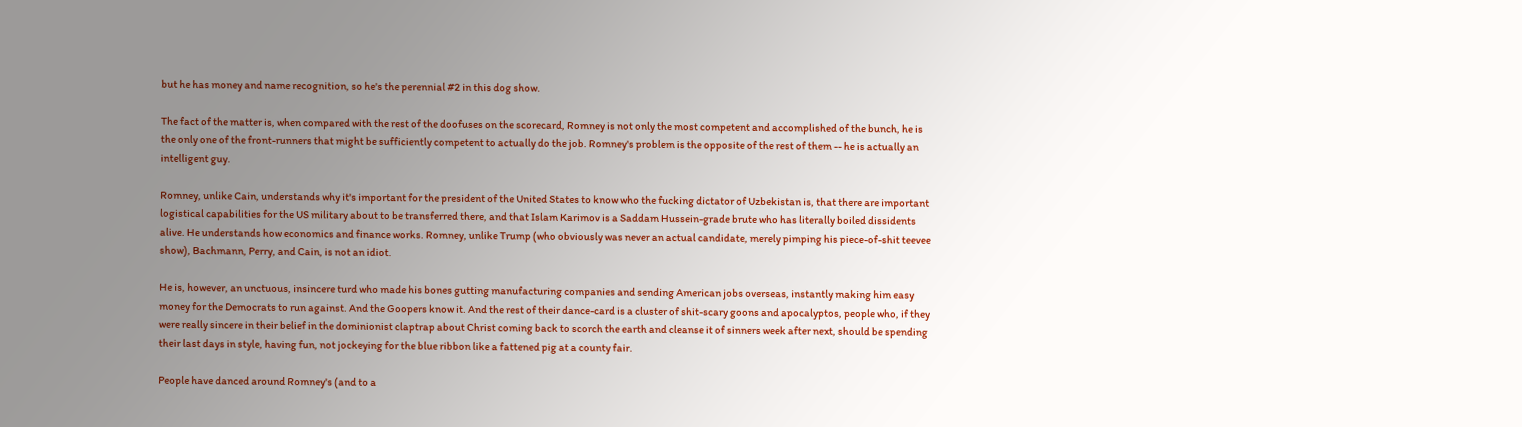but he has money and name recognition, so he's the perennial #2 in this dog show.

The fact of the matter is, when compared with the rest of the doofuses on the scorecard, Romney is not only the most competent and accomplished of the bunch, he is the only one of the front-runners that might be sufficiently competent to actually do the job. Romney's problem is the opposite of the rest of them -- he is actually an intelligent guy.

Romney, unlike Cain, understands why it's important for the president of the United States to know who the fucking dictator of Uzbekistan is, that there are important logistical capabilities for the US military about to be transferred there, and that Islam Karimov is a Saddam Hussein-grade brute who has literally boiled dissidents alive. He understands how economics and finance works. Romney, unlike Trump (who obviously was never an actual candidate, merely pimping his piece-of-shit teevee show), Bachmann, Perry, and Cain, is not an idiot.

He is, however, an unctuous, insincere turd who made his bones gutting manufacturing companies and sending American jobs overseas, instantly making him easy money for the Democrats to run against. And the Goopers know it. And the rest of their dance-card is a cluster of shit-scary goons and apocalyptos, people who, if they were really sincere in their belief in the dominionist claptrap about Christ coming back to scorch the earth and cleanse it of sinners week after next, should be spending their last days in style, having fun, not jockeying for the blue ribbon like a fattened pig at a county fair.

People have danced around Romney's (and to a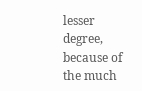lesser degree, because of the much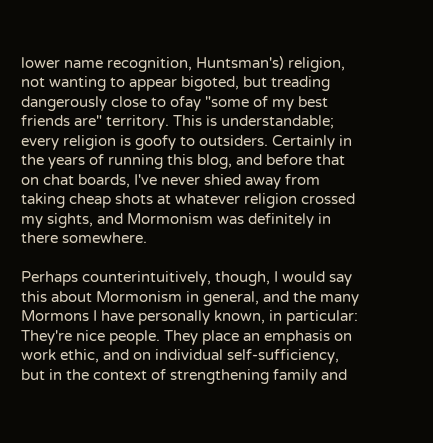lower name recognition, Huntsman's) religion, not wanting to appear bigoted, but treading dangerously close to ofay "some of my best friends are" territory. This is understandable; every religion is goofy to outsiders. Certainly in the years of running this blog, and before that on chat boards, I've never shied away from taking cheap shots at whatever religion crossed my sights, and Mormonism was definitely in there somewhere.

Perhaps counterintuitively, though, I would say this about Mormonism in general, and the many Mormons I have personally known, in particular: They're nice people. They place an emphasis on work ethic, and on individual self-sufficiency, but in the context of strengthening family and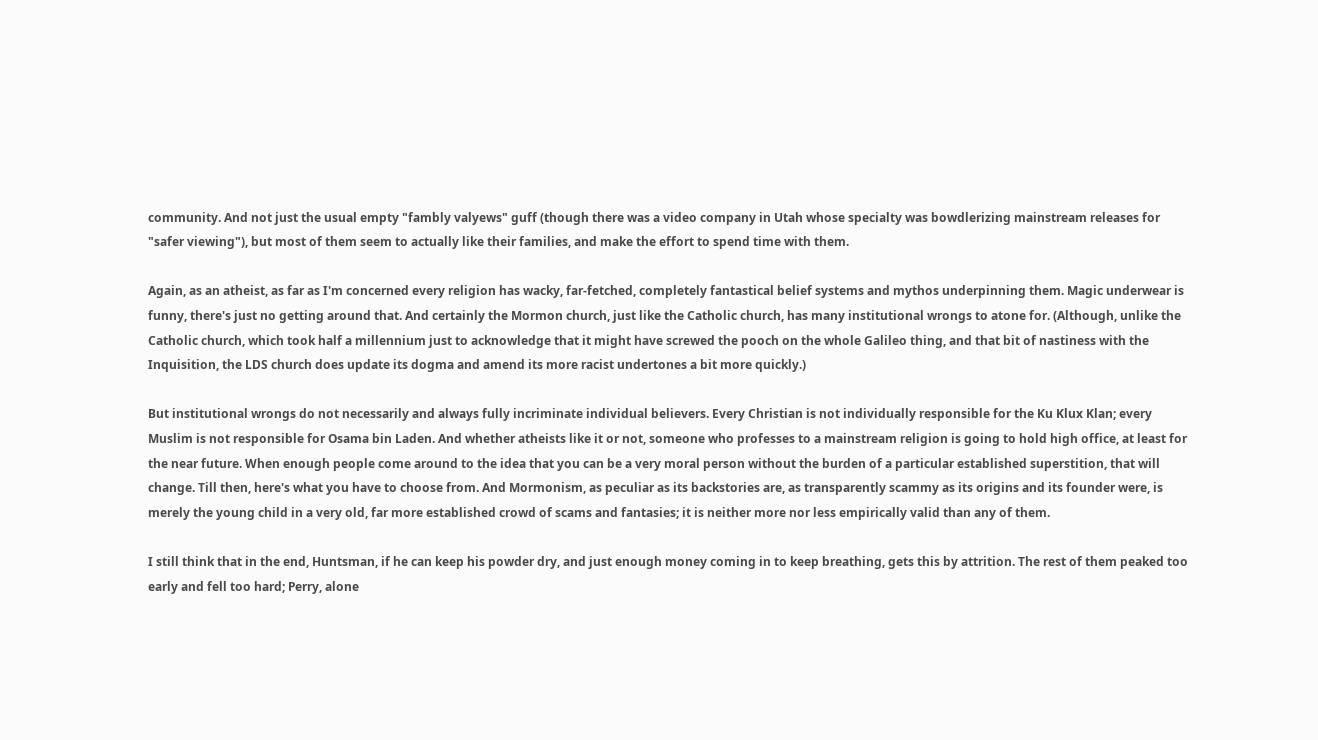community. And not just the usual empty "fambly valyews" guff (though there was a video company in Utah whose specialty was bowdlerizing mainstream releases for "safer viewing"), but most of them seem to actually like their families, and make the effort to spend time with them.

Again, as an atheist, as far as I'm concerned every religion has wacky, far-fetched, completely fantastical belief systems and mythos underpinning them. Magic underwear is funny, there's just no getting around that. And certainly the Mormon church, just like the Catholic church, has many institutional wrongs to atone for. (Although, unlike the Catholic church, which took half a millennium just to acknowledge that it might have screwed the pooch on the whole Galileo thing, and that bit of nastiness with the Inquisition, the LDS church does update its dogma and amend its more racist undertones a bit more quickly.)

But institutional wrongs do not necessarily and always fully incriminate individual believers. Every Christian is not individually responsible for the Ku Klux Klan; every Muslim is not responsible for Osama bin Laden. And whether atheists like it or not, someone who professes to a mainstream religion is going to hold high office, at least for the near future. When enough people come around to the idea that you can be a very moral person without the burden of a particular established superstition, that will change. Till then, here's what you have to choose from. And Mormonism, as peculiar as its backstories are, as transparently scammy as its origins and its founder were, is merely the young child in a very old, far more established crowd of scams and fantasies; it is neither more nor less empirically valid than any of them.

I still think that in the end, Huntsman, if he can keep his powder dry, and just enough money coming in to keep breathing, gets this by attrition. The rest of them peaked too early and fell too hard; Perry, alone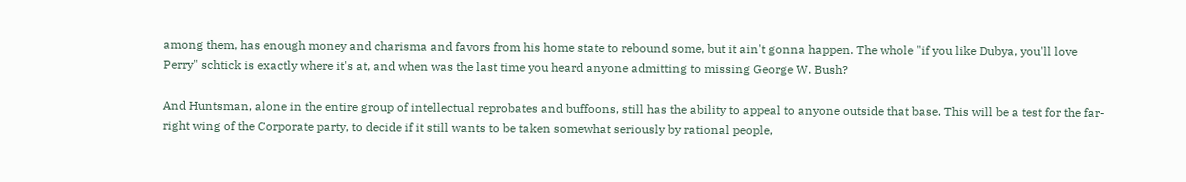among them, has enough money and charisma and favors from his home state to rebound some, but it ain't gonna happen. The whole "if you like Dubya, you'll love Perry" schtick is exactly where it's at, and when was the last time you heard anyone admitting to missing George W. Bush?

And Huntsman, alone in the entire group of intellectual reprobates and buffoons, still has the ability to appeal to anyone outside that base. This will be a test for the far-right wing of the Corporate party, to decide if it still wants to be taken somewhat seriously by rational people,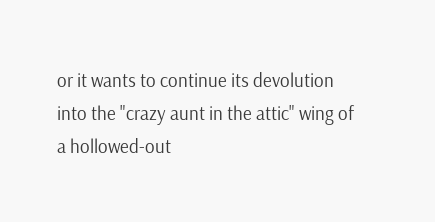or it wants to continue its devolution into the "crazy aunt in the attic" wing of a hollowed-out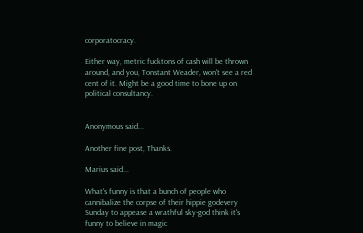corporatocracy.

Either way, metric fucktons of cash will be thrown around, and you, Tonstant Weader, won't see a red cent of it. Might be a good time to bone up on political consultancy.


Anonymous said...

Another fine post, Thanks.

Marius said...

What's funny is that a bunch of people who cannibalize the corpse of their hippie godevery Sunday to appease a wrathful sky-god think it's funny to believe in magic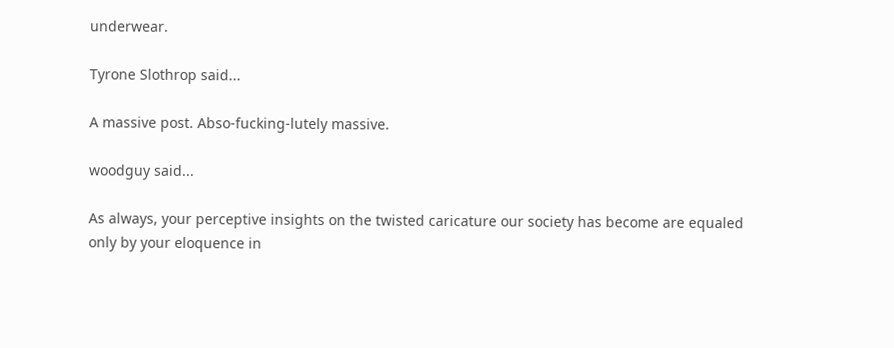underwear.

Tyrone Slothrop said...

A massive post. Abso-fucking-lutely massive.

woodguy said...

As always, your perceptive insights on the twisted caricature our society has become are equaled only by your eloquence in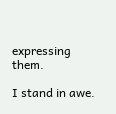expressing them.

I stand in awe.